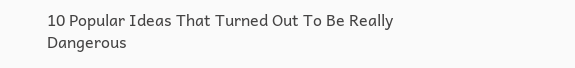10 Popular Ideas That Turned Out To Be Really Dangerous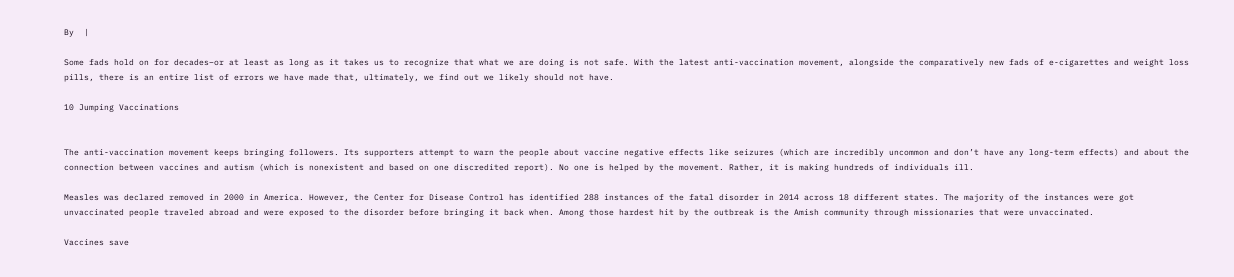By  |

Some fads hold on for decades–or at least as long as it takes us to recognize that what we are doing is not safe. With the latest anti-vaccination movement, alongside the comparatively new fads of e-cigarettes and weight loss pills, there is an entire list of errors we have made that, ultimately, we find out we likely should not have.

10 Jumping Vaccinations


The anti-vaccination movement keeps bringing followers. Its supporters attempt to warn the people about vaccine negative effects like seizures (which are incredibly uncommon and don’t have any long-term effects) and about the connection between vaccines and autism (which is nonexistent and based on one discredited report). No one is helped by the movement. Rather, it is making hundreds of individuals ill.

Measles was declared removed in 2000 in America. However, the Center for Disease Control has identified 288 instances of the fatal disorder in 2014 across 18 different states. The majority of the instances were got unvaccinated people traveled abroad and were exposed to the disorder before bringing it back when. Among those hardest hit by the outbreak is the Amish community through missionaries that were unvaccinated.

Vaccines save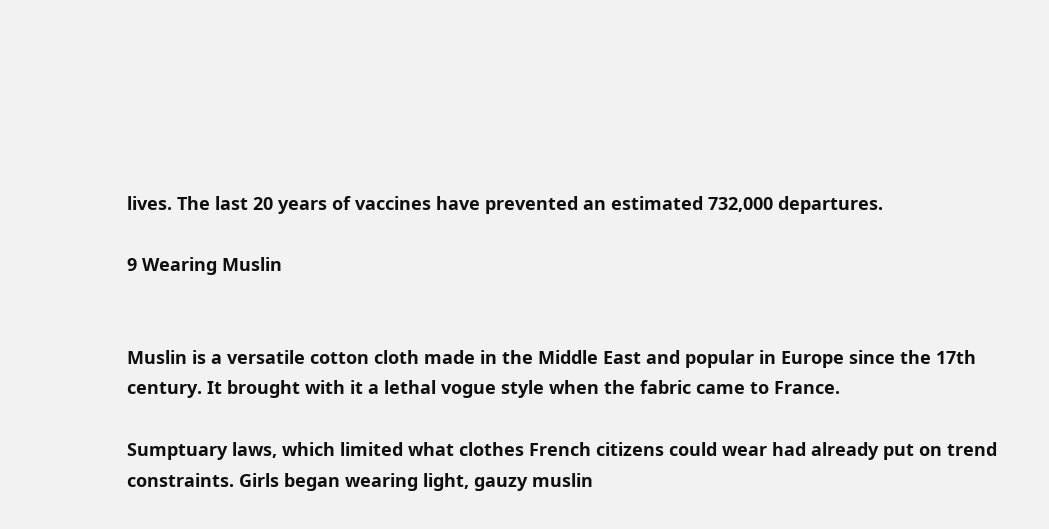lives. The last 20 years of vaccines have prevented an estimated 732,000 departures.

9 Wearing Muslin


Muslin is a versatile cotton cloth made in the Middle East and popular in Europe since the 17th century. It brought with it a lethal vogue style when the fabric came to France.

Sumptuary laws, which limited what clothes French citizens could wear had already put on trend constraints. Girls began wearing light, gauzy muslin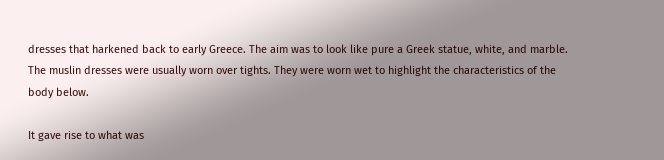dresses that harkened back to early Greece. The aim was to look like pure a Greek statue, white, and marble. The muslin dresses were usually worn over tights. They were worn wet to highlight the characteristics of the body below.

It gave rise to what was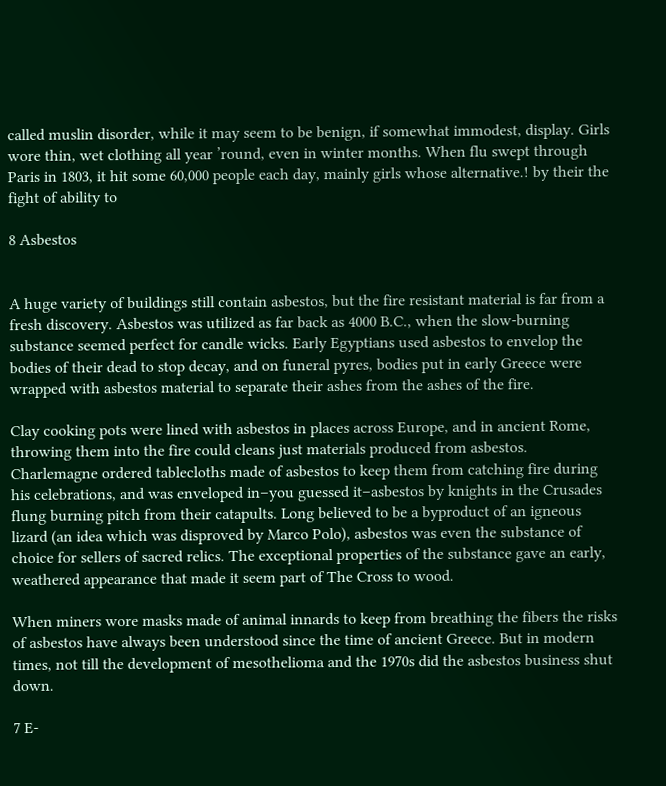called muslin disorder, while it may seem to be benign, if somewhat immodest, display. Girls wore thin, wet clothing all year ’round, even in winter months. When flu swept through Paris in 1803, it hit some 60,000 people each day, mainly girls whose alternative.! by their the fight of ability to

8 Asbestos


A huge variety of buildings still contain asbestos, but the fire resistant material is far from a fresh discovery. Asbestos was utilized as far back as 4000 B.C., when the slow-burning substance seemed perfect for candle wicks. Early Egyptians used asbestos to envelop the bodies of their dead to stop decay, and on funeral pyres, bodies put in early Greece were wrapped with asbestos material to separate their ashes from the ashes of the fire.

Clay cooking pots were lined with asbestos in places across Europe, and in ancient Rome, throwing them into the fire could cleans just materials produced from asbestos. Charlemagne ordered tablecloths made of asbestos to keep them from catching fire during his celebrations, and was enveloped in–you guessed it–asbestos by knights in the Crusades flung burning pitch from their catapults. Long believed to be a byproduct of an igneous lizard (an idea which was disproved by Marco Polo), asbestos was even the substance of choice for sellers of sacred relics. The exceptional properties of the substance gave an early, weathered appearance that made it seem part of The Cross to wood.

When miners wore masks made of animal innards to keep from breathing the fibers the risks of asbestos have always been understood since the time of ancient Greece. But in modern times, not till the development of mesothelioma and the 1970s did the asbestos business shut down.

7 E-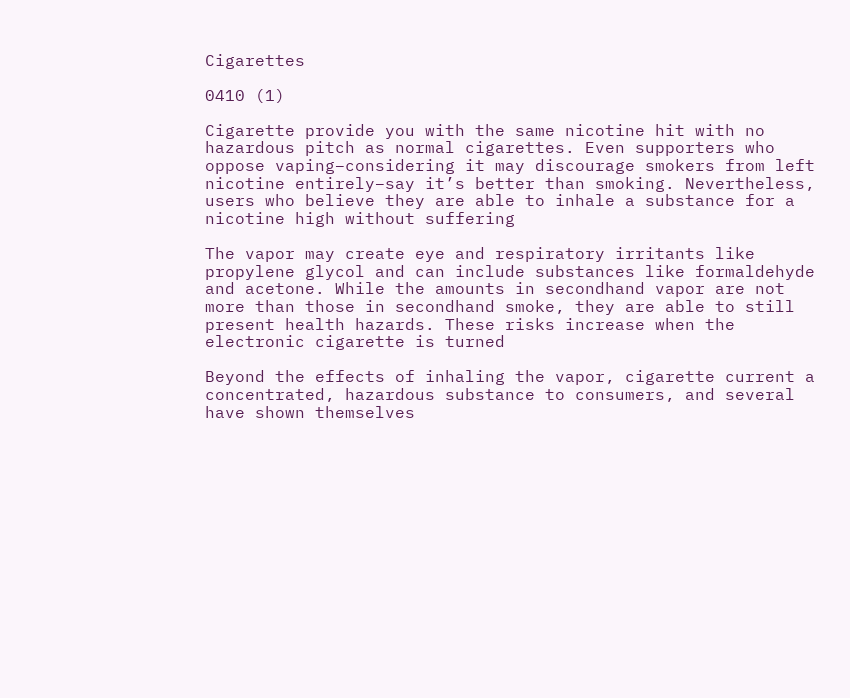Cigarettes

0410 (1)

Cigarette provide you with the same nicotine hit with no hazardous pitch as normal cigarettes. Even supporters who oppose vaping–considering it may discourage smokers from left nicotine entirely–say it’s better than smoking. Nevertheless, users who believe they are able to inhale a substance for a nicotine high without suffering

The vapor may create eye and respiratory irritants like propylene glycol and can include substances like formaldehyde and acetone. While the amounts in secondhand vapor are not more than those in secondhand smoke, they are able to still present health hazards. These risks increase when the electronic cigarette is turned

Beyond the effects of inhaling the vapor, cigarette current a concentrated, hazardous substance to consumers, and several have shown themselves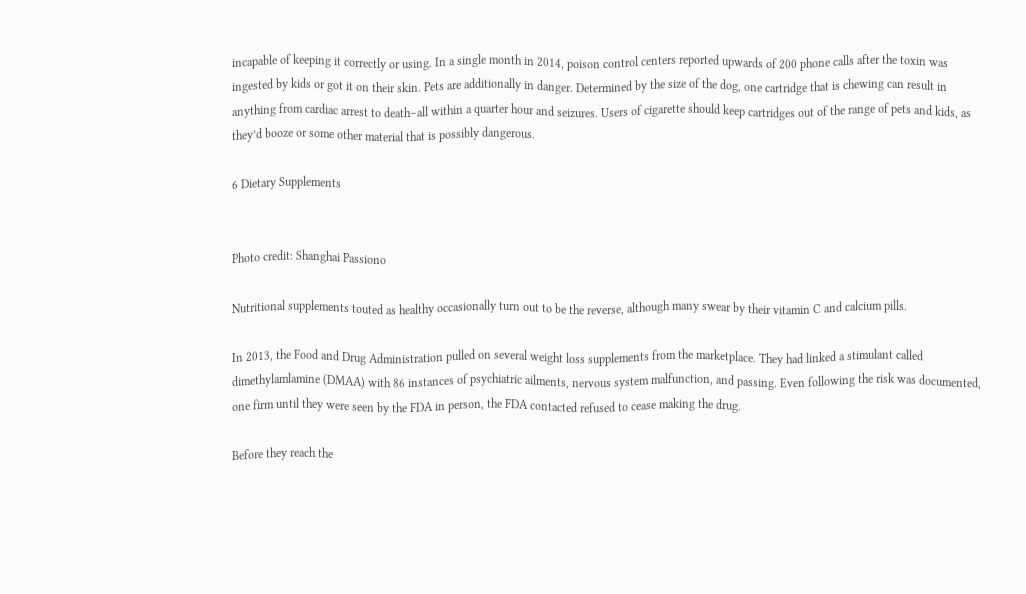incapable of keeping it correctly or using. In a single month in 2014, poison control centers reported upwards of 200 phone calls after the toxin was ingested by kids or got it on their skin. Pets are additionally in danger. Determined by the size of the dog, one cartridge that is chewing can result in anything from cardiac arrest to death–all within a quarter hour and seizures. Users of cigarette should keep cartridges out of the range of pets and kids, as they’d booze or some other material that is possibly dangerous.

6 Dietary Supplements


Photo credit: Shanghai Passiono

Nutritional supplements touted as healthy occasionally turn out to be the reverse, although many swear by their vitamin C and calcium pills.

In 2013, the Food and Drug Administration pulled on several weight loss supplements from the marketplace. They had linked a stimulant called dimethylamlamine (DMAA) with 86 instances of psychiatric ailments, nervous system malfunction, and passing. Even following the risk was documented, one firm until they were seen by the FDA in person, the FDA contacted refused to cease making the drug.

Before they reach the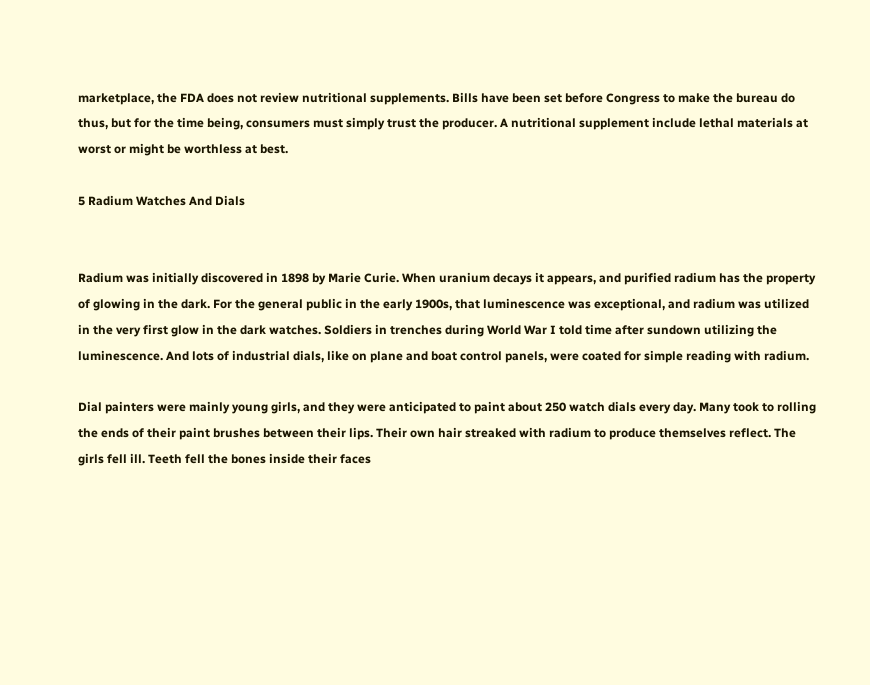marketplace, the FDA does not review nutritional supplements. Bills have been set before Congress to make the bureau do thus, but for the time being, consumers must simply trust the producer. A nutritional supplement include lethal materials at worst or might be worthless at best.

5 Radium Watches And Dials


Radium was initially discovered in 1898 by Marie Curie. When uranium decays it appears, and purified radium has the property of glowing in the dark. For the general public in the early 1900s, that luminescence was exceptional, and radium was utilized in the very first glow in the dark watches. Soldiers in trenches during World War I told time after sundown utilizing the luminescence. And lots of industrial dials, like on plane and boat control panels, were coated for simple reading with radium.

Dial painters were mainly young girls, and they were anticipated to paint about 250 watch dials every day. Many took to rolling the ends of their paint brushes between their lips. Their own hair streaked with radium to produce themselves reflect. The girls fell ill. Teeth fell the bones inside their faces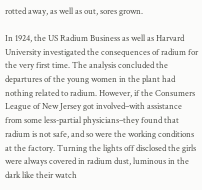rotted away, as well as out, sores grown.

In 1924, the US Radium Business as well as Harvard University investigated the consequences of radium for the very first time. The analysis concluded the departures of the young women in the plant had nothing related to radium. However, if the Consumers League of New Jersey got involved–with assistance from some less-partial physicians–they found that radium is not safe, and so were the working conditions at the factory. Turning the lights off disclosed the girls were always covered in radium dust, luminous in the dark like their watch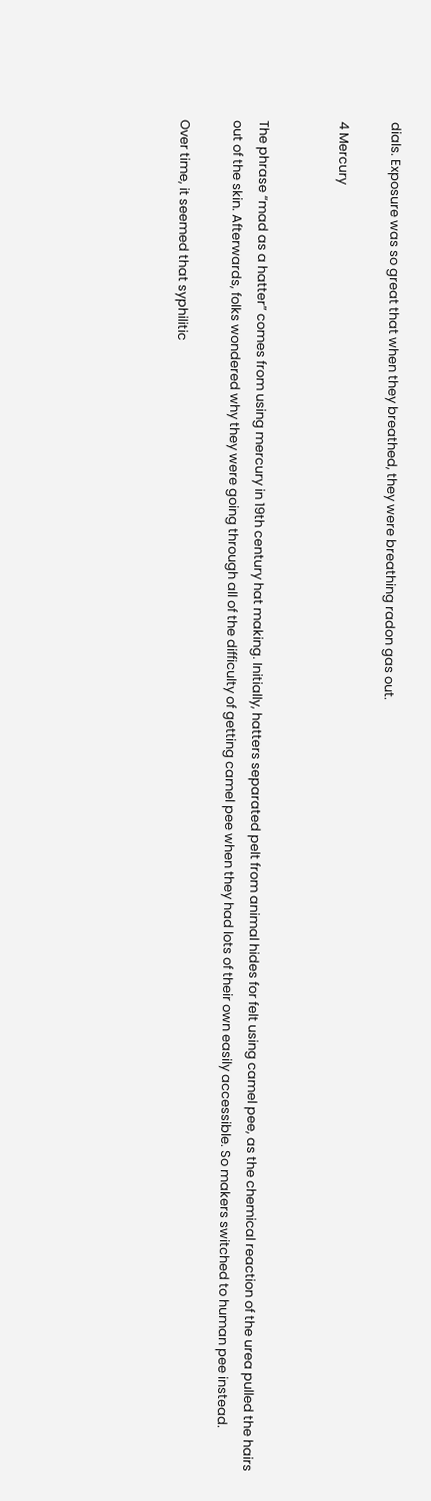dials. Exposure was so great that when they breathed, they were breathing radon gas out.

4 Mercury


The phrase “mad as a hatter” comes from using mercury in 19th century hat making. Initially, hatters separated pelt from animal hides for felt using camel pee, as the chemical reaction of the urea pulled the hairs out of the skin. Afterwards, folks wondered why they were going through all of the difficulty of getting camel pee when they had lots of their own easily accessible. So makers switched to human pee instead.

Over time, it seemed that syphilitic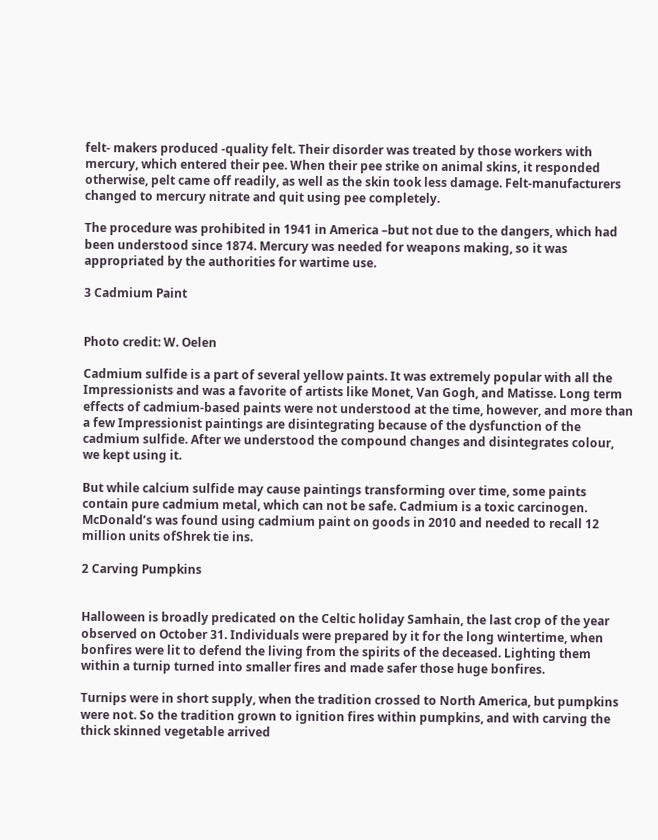felt- makers produced -quality felt. Their disorder was treated by those workers with mercury, which entered their pee. When their pee strike on animal skins, it responded otherwise, pelt came off readily, as well as the skin took less damage. Felt-manufacturers changed to mercury nitrate and quit using pee completely.

The procedure was prohibited in 1941 in America –but not due to the dangers, which had been understood since 1874. Mercury was needed for weapons making, so it was appropriated by the authorities for wartime use.

3 Cadmium Paint


Photo credit: W. Oelen

Cadmium sulfide is a part of several yellow paints. It was extremely popular with all the Impressionists and was a favorite of artists like Monet, Van Gogh, and Matisse. Long term effects of cadmium-based paints were not understood at the time, however, and more than a few Impressionist paintings are disintegrating because of the dysfunction of the cadmium sulfide. After we understood the compound changes and disintegrates colour, we kept using it.

But while calcium sulfide may cause paintings transforming over time, some paints contain pure cadmium metal, which can not be safe. Cadmium is a toxic carcinogen. McDonald’s was found using cadmium paint on goods in 2010 and needed to recall 12 million units ofShrek tie ins.

2 Carving Pumpkins


Halloween is broadly predicated on the Celtic holiday Samhain, the last crop of the year observed on October 31. Individuals were prepared by it for the long wintertime, when bonfires were lit to defend the living from the spirits of the deceased. Lighting them within a turnip turned into smaller fires and made safer those huge bonfires.

Turnips were in short supply, when the tradition crossed to North America, but pumpkins were not. So the tradition grown to ignition fires within pumpkins, and with carving the thick skinned vegetable arrived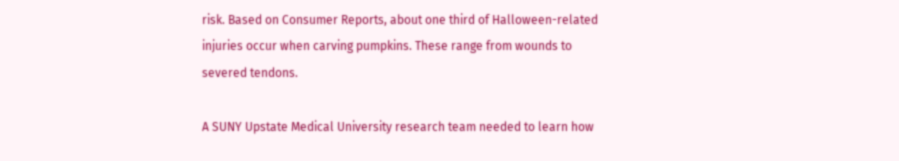risk. Based on Consumer Reports, about one third of Halloween-related injuries occur when carving pumpkins. These range from wounds to severed tendons.

A SUNY Upstate Medical University research team needed to learn how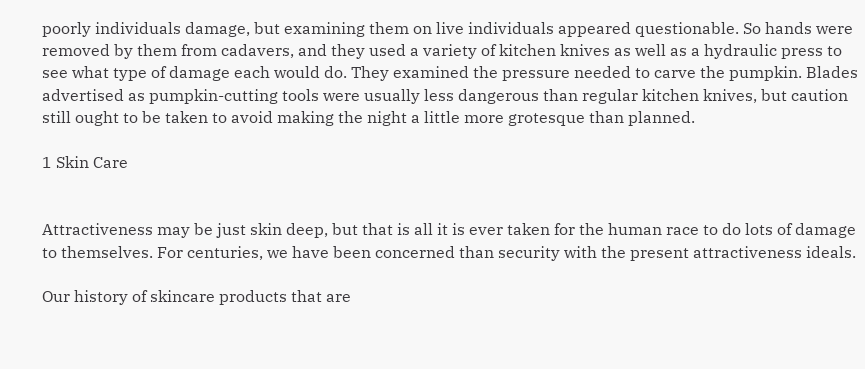poorly individuals damage, but examining them on live individuals appeared questionable. So hands were removed by them from cadavers, and they used a variety of kitchen knives as well as a hydraulic press to see what type of damage each would do. They examined the pressure needed to carve the pumpkin. Blades advertised as pumpkin-cutting tools were usually less dangerous than regular kitchen knives, but caution still ought to be taken to avoid making the night a little more grotesque than planned.

1 Skin Care


Attractiveness may be just skin deep, but that is all it is ever taken for the human race to do lots of damage to themselves. For centuries, we have been concerned than security with the present attractiveness ideals.

Our history of skincare products that are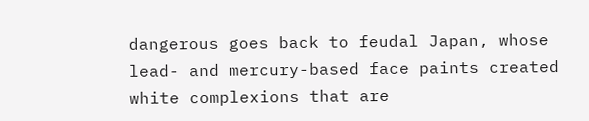dangerous goes back to feudal Japan, whose lead- and mercury-based face paints created white complexions that are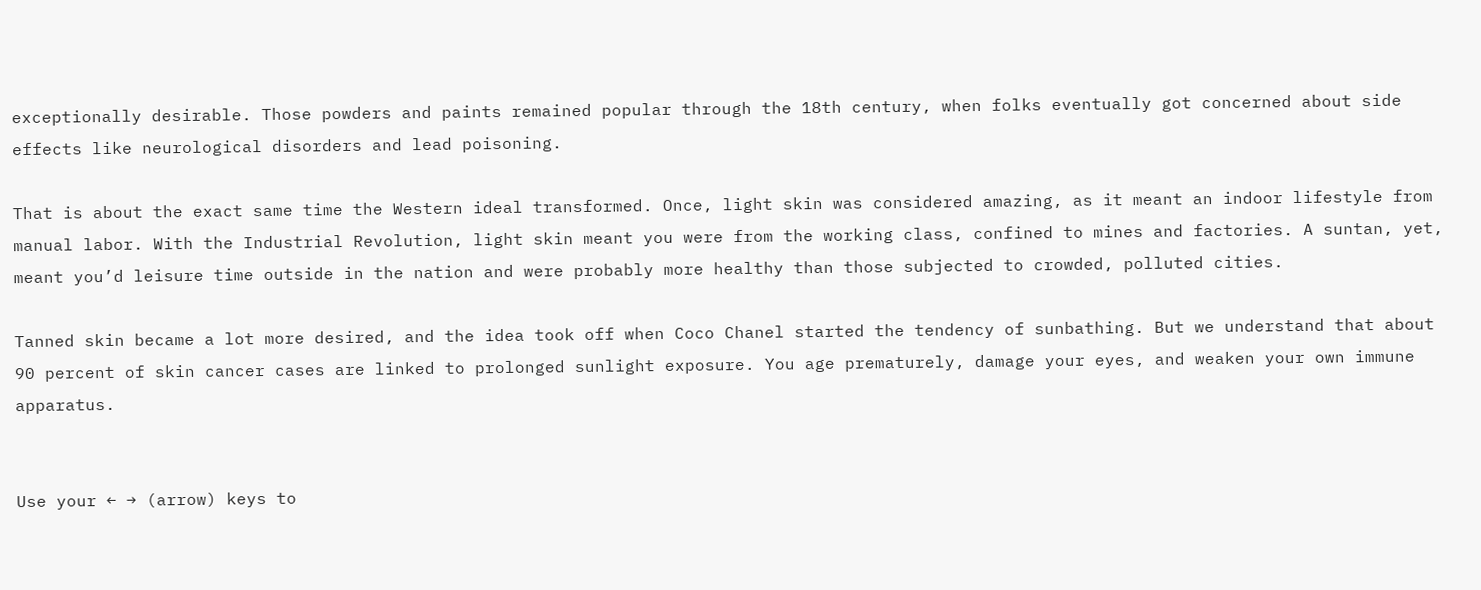exceptionally desirable. Those powders and paints remained popular through the 18th century, when folks eventually got concerned about side effects like neurological disorders and lead poisoning.

That is about the exact same time the Western ideal transformed. Once, light skin was considered amazing, as it meant an indoor lifestyle from manual labor. With the Industrial Revolution, light skin meant you were from the working class, confined to mines and factories. A suntan, yet, meant you’d leisure time outside in the nation and were probably more healthy than those subjected to crowded, polluted cities.

Tanned skin became a lot more desired, and the idea took off when Coco Chanel started the tendency of sunbathing. But we understand that about 90 percent of skin cancer cases are linked to prolonged sunlight exposure. You age prematurely, damage your eyes, and weaken your own immune apparatus.


Use your ← → (arrow) keys to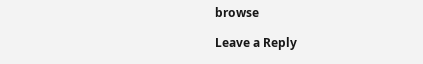browse

Leave a Reply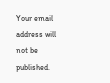Your email address will not be published.